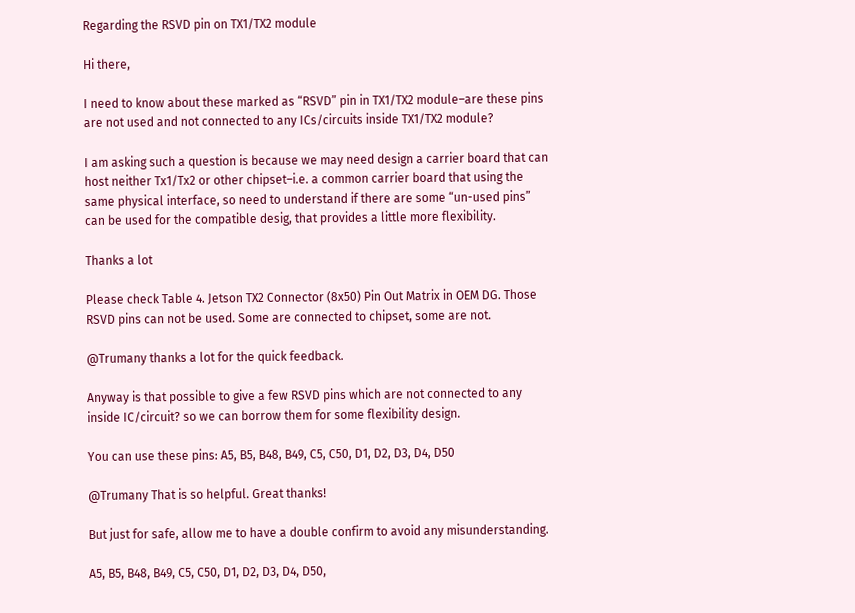Regarding the RSVD pin on TX1/TX2 module

Hi there,

I need to know about these marked as “RSVD” pin in TX1/TX2 module–are these pins are not used and not connected to any ICs/circuits inside TX1/TX2 module?

I am asking such a question is because we may need design a carrier board that can host neither Tx1/Tx2 or other chipset–i.e. a common carrier board that using the same physical interface, so need to understand if there are some “un-used pins” can be used for the compatible desig, that provides a little more flexibility.

Thanks a lot

Please check Table 4. Jetson TX2 Connector (8x50) Pin Out Matrix in OEM DG. Those RSVD pins can not be used. Some are connected to chipset, some are not.

@Trumany thanks a lot for the quick feedback.

Anyway is that possible to give a few RSVD pins which are not connected to any inside IC/circuit? so we can borrow them for some flexibility design.

You can use these pins: A5, B5, B48, B49, C5, C50, D1, D2, D3, D4, D50

@Trumany That is so helpful. Great thanks!

But just for safe, allow me to have a double confirm to avoid any misunderstanding.

A5, B5, B48, B49, C5, C50, D1, D2, D3, D4, D50,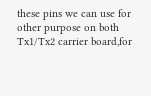these pins we can use for other purpose on both Tx1/Tx2 carrier board,for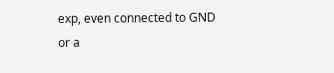exp, even connected to GND or a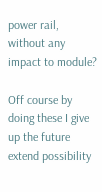power rail, without any impact to module?

Off course by doing these I give up the future extend possibility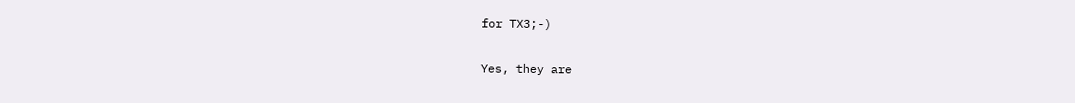for TX3;-)

Yes, they are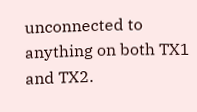unconnected to anything on both TX1 and TX2.